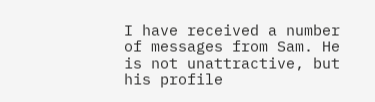I have received a number of messages from Sam. He is not unattractive, but his profile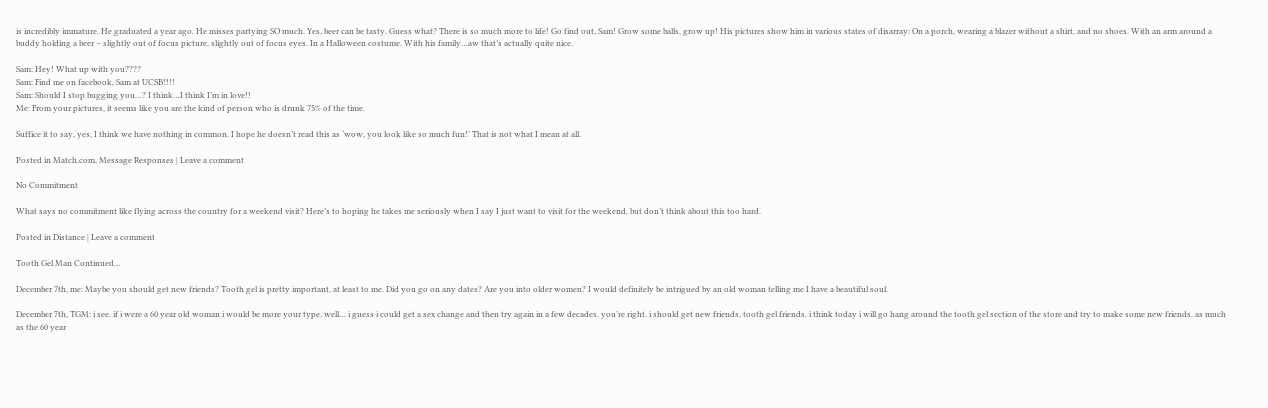is incredibly immature. He graduated a year ago. He misses partying SO much. Yes, beer can be tasty. Guess what? There is so much more to life! Go find out, Sam! Grow some balls, grow up! His pictures show him in various states of disarray: On a porch, wearing a blazer without a shirt, and no shoes. With an arm around a buddy holding a beer – slightly out of focus picture, slightly out of focus eyes. In a Halloween costume. With his family…aw that’s actually quite nice.

Sam: Hey! What up with you????
Sam: Find me on facebook, Sam at UCSB!!!!
Sam: Should I stop bugging you…? I think…I think I’m in love!!
Me: From your pictures, it seems like you are the kind of person who is drunk 75% of the time.

Suffice it to say, yes, I think we have nothing in common. I hope he doesn’t read this as ‘wow, you look like so much fun!’ That is not what I mean at all.

Posted in Match.com, Message Responses | Leave a comment

No Commitment

What says no commitment like flying across the country for a weekend visit? Here’s to hoping he takes me seriously when I say I just want to visit for the weekend, but don’t think about this too hard.

Posted in Distance | Leave a comment

Tooth Gel Man Continued…

December 7th, me: Maybe you should get new friends? Tooth gel is pretty important, at least to me. Did you go on any dates? Are you into older women? I would definitely be intrigued by an old woman telling me I have a beautiful soul.

December 7th, TGM: i see. if i were a 60 year old woman i would be more your type. well… i guess i could get a sex change and then try again in a few decades. you’re right. i should get new friends, tooth gel friends. i think today i will go hang around the tooth gel section of the store and try to make some new friends. as much as the 60 year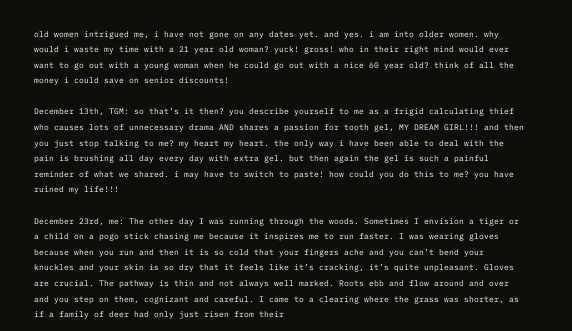old women intrigued me, i have not gone on any dates yet. and yes. i am into older women. why would i waste my time with a 21 year old woman? yuck! gross! who in their right mind would ever want to go out with a young woman when he could go out with a nice 60 year old? think of all the money i could save on senior discounts!

December 13th, TGM: so that’s it then? you describe yourself to me as a frigid calculating thief who causes lots of unnecessary drama AND shares a passion for tooth gel, MY DREAM GIRL!!! and then you just stop talking to me? my heart my heart. the only way i have been able to deal with the pain is brushing all day every day with extra gel. but then again the gel is such a painful reminder of what we shared. i may have to switch to paste! how could you do this to me? you have ruined my life!!!

December 23rd, me: The other day I was running through the woods. Sometimes I envision a tiger or a child on a pogo stick chasing me because it inspires me to run faster. I was wearing gloves because when you run and then it is so cold that your fingers ache and you can’t bend your knuckles and your skin is so dry that it feels like it’s cracking, it’s quite unpleasant. Gloves are crucial. The pathway is thin and not always well marked. Roots ebb and flow around and over and you step on them, cognizant and careful. I came to a clearing where the grass was shorter, as if a family of deer had only just risen from their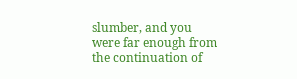slumber, and you were far enough from the continuation of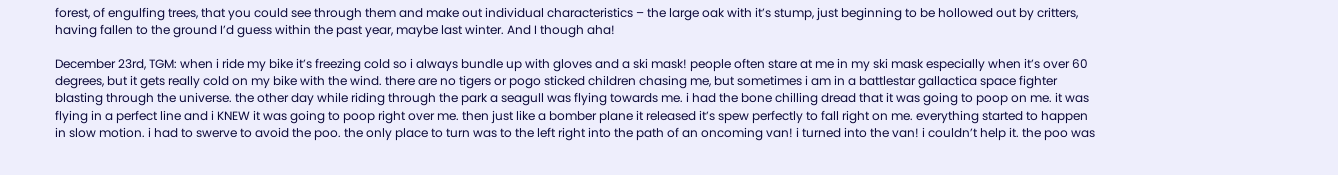forest, of engulfing trees, that you could see through them and make out individual characteristics – the large oak with it’s stump, just beginning to be hollowed out by critters, having fallen to the ground I’d guess within the past year, maybe last winter. And I though aha!

December 23rd, TGM: when i ride my bike it’s freezing cold so i always bundle up with gloves and a ski mask! people often stare at me in my ski mask especially when it’s over 60 degrees, but it gets really cold on my bike with the wind. there are no tigers or pogo sticked children chasing me, but sometimes i am in a battlestar gallactica space fighter blasting through the universe. the other day while riding through the park a seagull was flying towards me. i had the bone chilling dread that it was going to poop on me. it was flying in a perfect line and i KNEW it was going to poop right over me. then just like a bomber plane it released it’s spew perfectly to fall right on me. everything started to happen in slow motion. i had to swerve to avoid the poo. the only place to turn was to the left right into the path of an oncoming van! i turned into the van! i couldn’t help it. the poo was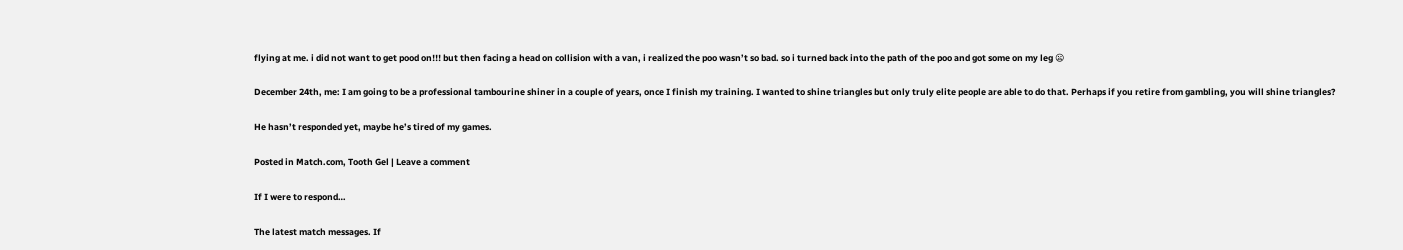flying at me. i did not want to get pood on!!! but then facing a head on collision with a van, i realized the poo wasn’t so bad. so i turned back into the path of the poo and got some on my leg 😦

December 24th, me: I am going to be a professional tambourine shiner in a couple of years, once I finish my training. I wanted to shine triangles but only truly elite people are able to do that. Perhaps if you retire from gambling, you will shine triangles?

He hasn’t responded yet, maybe he’s tired of my games.

Posted in Match.com, Tooth Gel | Leave a comment

If I were to respond…

The latest match messages. If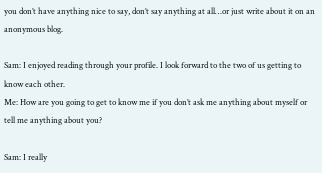you don’t have anything nice to say, don’t say anything at all…or just write about it on an anonymous blog.

Sam: I enjoyed reading through your profile. I look forward to the two of us getting to know each other.
Me: How are you going to get to know me if you don’t ask me anything about myself or tell me anything about you?

Sam: I really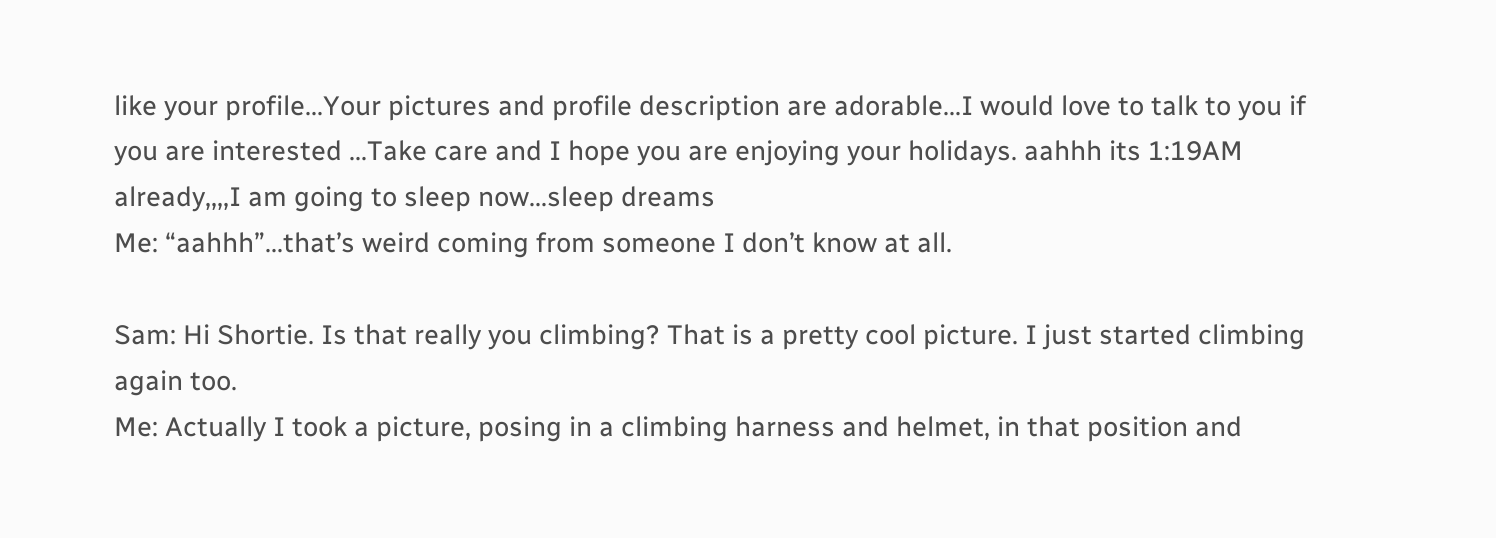like your profile…Your pictures and profile description are adorable…I would love to talk to you if you are interested …Take care and I hope you are enjoying your holidays. aahhh its 1:19AM already,,,,I am going to sleep now…sleep dreams
Me: “aahhh”…that’s weird coming from someone I don’t know at all.

Sam: Hi Shortie. Is that really you climbing? That is a pretty cool picture. I just started climbing again too.
Me: Actually I took a picture, posing in a climbing harness and helmet, in that position and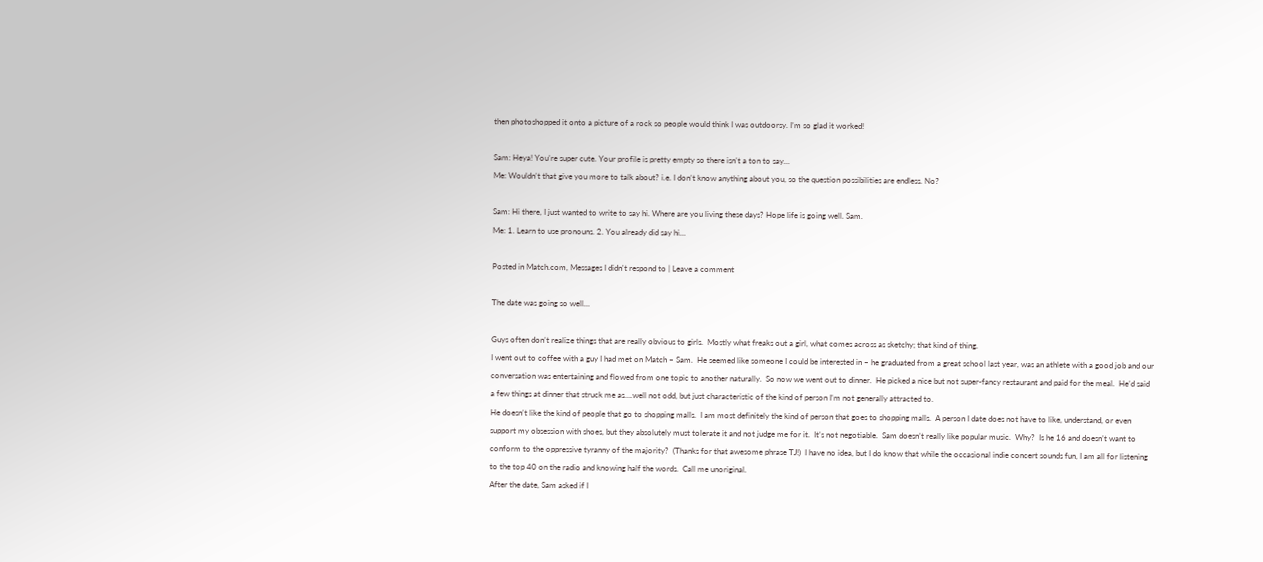then photoshopped it onto a picture of a rock so people would think I was outdoorsy. I’m so glad it worked!

Sam: Heya! You’re super cute. Your profile is pretty empty so there isn’t a ton to say…
Me: Wouldn’t that give you more to talk about? i.e. I don’t know anything about you, so the question possibilities are endless. No?

Sam: Hi there, I just wanted to write to say hi. Where are you living these days? Hope life is going well. Sam.
Me: 1. Learn to use pronouns. 2. You already did say hi…

Posted in Match.com, Messages I didn't respond to | Leave a comment

The date was going so well…

Guys often don’t realize things that are really obvious to girls.  Mostly what freaks out a girl, what comes across as sketchy; that kind of thing.
I went out to coffee with a guy I had met on Match – Sam.  He seemed like someone I could be interested in – he graduated from a great school last year, was an athlete with a good job and our conversation was entertaining and flowed from one topic to another naturally.  So now we went out to dinner.  He picked a nice but not super-fancy restaurant and paid for the meal.  He’d said a few things at dinner that struck me as….well not odd, but just characteristic of the kind of person I’m not generally attracted to.
He doesn’t like the kind of people that go to shopping malls.  I am most definitely the kind of person that goes to shopping malls.  A person I date does not have to like, understand, or even support my obsession with shoes, but they absolutely must tolerate it and not judge me for it.  It’s not negotiable.  Sam doesn’t really like popular music.  Why?  Is he 16 and doesn’t want to conform to the oppressive tyranny of the majority?  (Thanks for that awesome phrase TJ!)  I have no idea, but I do know that while the occasional indie concert sounds fun, I am all for listening to the top 40 on the radio and knowing half the words.  Call me unoriginal.
After the date, Sam asked if I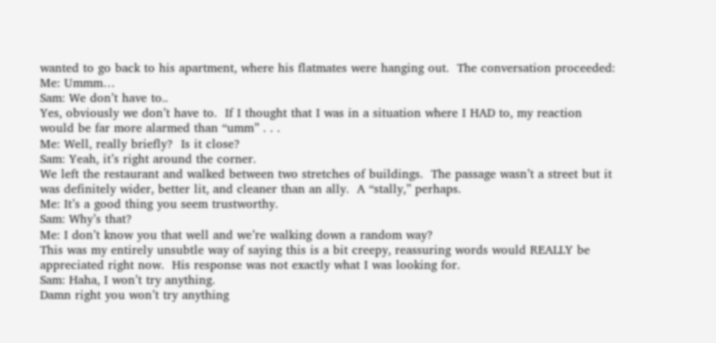wanted to go back to his apartment, where his flatmates were hanging out.  The conversation proceeded:
Me: Ummm…
Sam: We don’t have to..
Yes, obviously we don’t have to.  If I thought that I was in a situation where I HAD to, my reaction would be far more alarmed than “umm” . . .
Me: Well, really briefly?  Is it close?
Sam: Yeah, it’s right around the corner.
We left the restaurant and walked between two stretches of buildings.  The passage wasn’t a street but it was definitely wider, better lit, and cleaner than an ally.  A “stally,” perhaps.
Me: It’s a good thing you seem trustworthy.
Sam: Why’s that?
Me: I don’t know you that well and we’re walking down a random way?
This was my entirely unsubtle way of saying this is a bit creepy, reassuring words would REALLY be appreciated right now.  His response was not exactly what I was looking for.
Sam: Haha, I won’t try anything.
Damn right you won’t try anything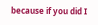because if you did I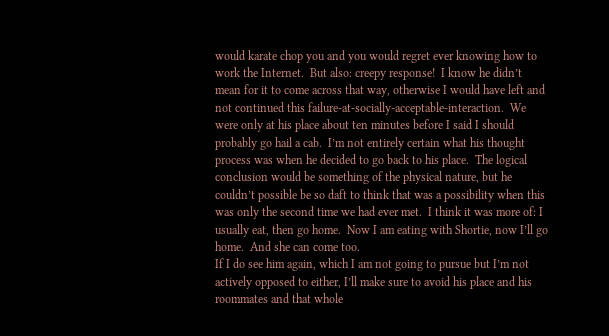would karate chop you and you would regret ever knowing how to work the Internet.  But also: creepy response!  I know he didn’t mean for it to come across that way, otherwise I would have left and not continued this failure-at-socially-acceptable-interaction.  We were only at his place about ten minutes before I said I should probably go hail a cab.  I’m not entirely certain what his thought process was when he decided to go back to his place.  The logical conclusion would be something of the physical nature, but he couldn’t possible be so daft to think that was a possibility when this was only the second time we had ever met.  I think it was more of: I usually eat, then go home.  Now I am eating with Shortie, now I’ll go home.  And she can come too.
If I do see him again, which I am not going to pursue but I’m not actively opposed to either, I’ll make sure to avoid his place and his roommates and that whole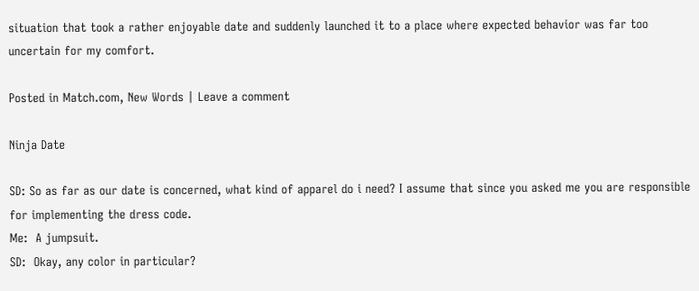situation that took a rather enjoyable date and suddenly launched it to a place where expected behavior was far too uncertain for my comfort.

Posted in Match.com, New Words | Leave a comment

Ninja Date

SD: So as far as our date is concerned, what kind of apparel do i need? I assume that since you asked me you are responsible for implementing the dress code.
Me:  A jumpsuit.
SD:  Okay, any color in particular?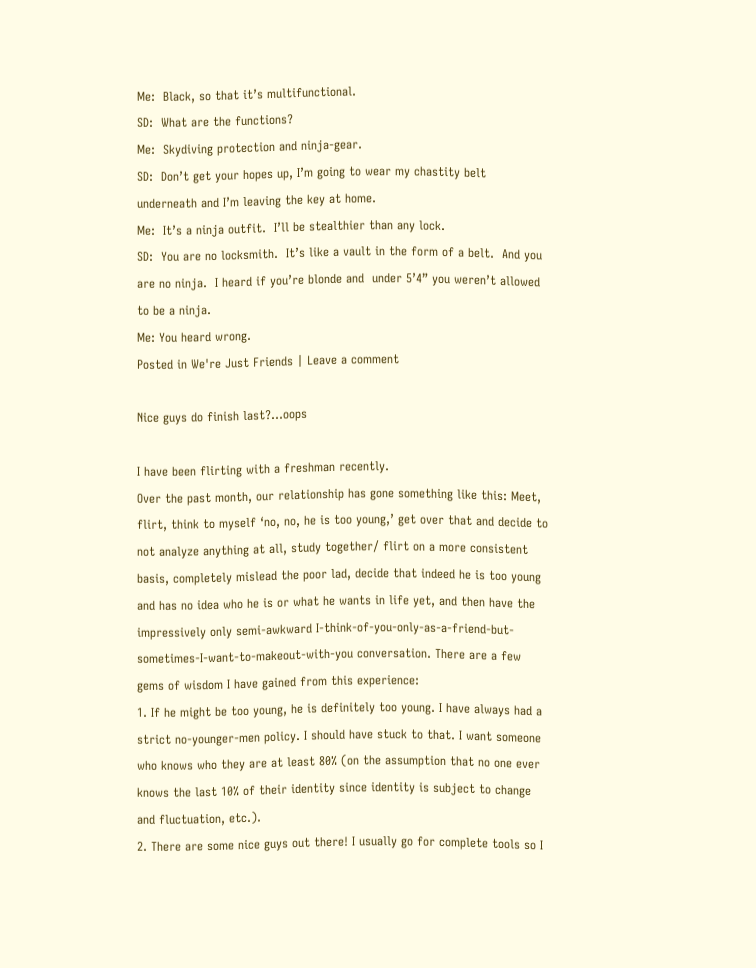Me:  Black, so that it’s multifunctional.
SD:  What are the functions?
Me:  Skydiving protection and ninja-gear.
SD:  Don’t get your hopes up, I’m going to wear my chastity belt underneath and I’m leaving the key at home.
Me:  It’s a ninja outfit.  I’ll be stealthier than any lock.
SD:  You are no locksmith.  It’s like a vault in the form of a belt.  And you are no ninja.  I heard if you’re blonde and  under 5’4” you weren’t allowed to be a ninja.
Me: You heard wrong.
Posted in We're Just Friends | Leave a comment

Nice guys do finish last?…oops

I have been flirting with a freshman recently.
Over the past month, our relationship has gone something like this: Meet, flirt, think to myself ‘no, no, he is too young,’ get over that and decide to not analyze anything at all, study together/ flirt on a more consistent basis, completely mislead the poor lad, decide that indeed he is too young and has no idea who he is or what he wants in life yet, and then have the impressively only semi-awkward I-think-of-you-only-as-a-friend-but-sometimes-I-want-to-makeout-with-you conversation. There are a few gems of wisdom I have gained from this experience:
1. If he might be too young, he is definitely too young. I have always had a strict no-younger-men policy. I should have stuck to that. I want someone who knows who they are at least 80% (on the assumption that no one ever knows the last 10% of their identity since identity is subject to change and fluctuation, etc.).
2. There are some nice guys out there! I usually go for complete tools so I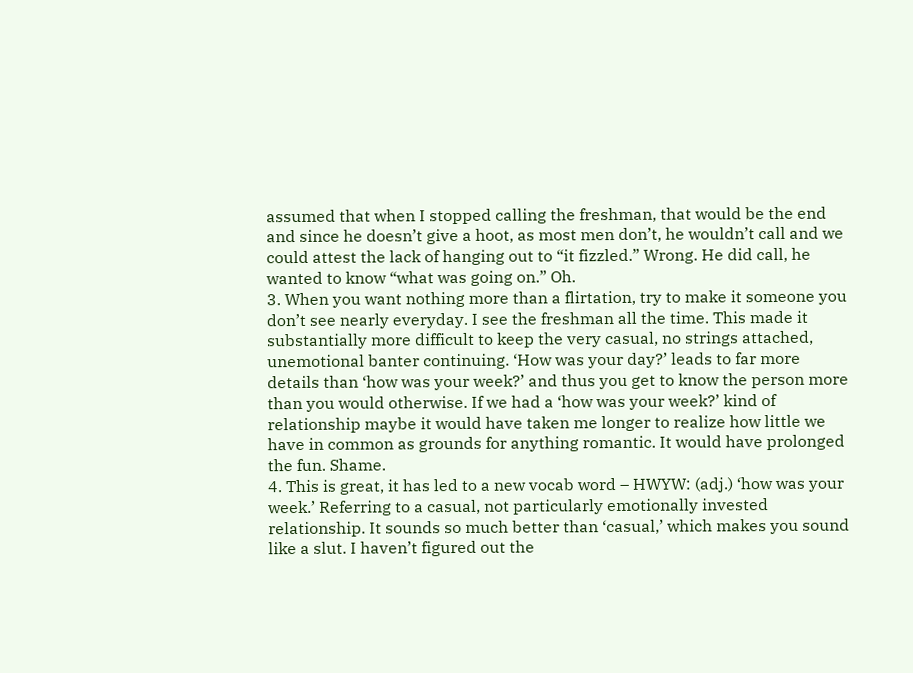assumed that when I stopped calling the freshman, that would be the end and since he doesn’t give a hoot, as most men don’t, he wouldn’t call and we could attest the lack of hanging out to “it fizzled.” Wrong. He did call, he wanted to know “what was going on.” Oh.
3. When you want nothing more than a flirtation, try to make it someone you don’t see nearly everyday. I see the freshman all the time. This made it substantially more difficult to keep the very casual, no strings attached, unemotional banter continuing. ‘How was your day?’ leads to far more details than ‘how was your week?’ and thus you get to know the person more than you would otherwise. If we had a ‘how was your week?’ kind of relationship maybe it would have taken me longer to realize how little we have in common as grounds for anything romantic. It would have prolonged the fun. Shame.
4. This is great, it has led to a new vocab word – HWYW: (adj.) ‘how was your week.’ Referring to a casual, not particularly emotionally invested relationship. It sounds so much better than ‘casual,’ which makes you sound like a slut. I haven’t figured out the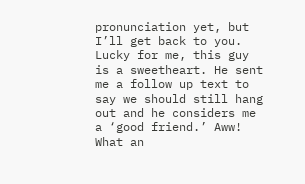pronunciation yet, but I’ll get back to you.
Lucky for me, this guy is a sweetheart. He sent me a follow up text to say we should still hang out and he considers me a ‘good friend.’ Aww! What an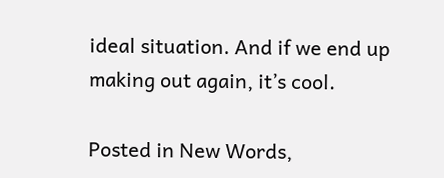ideal situation. And if we end up making out again, it’s cool.

Posted in New Words,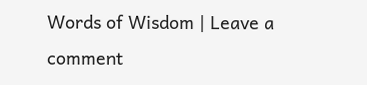Words of Wisdom | Leave a comment